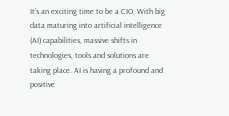It’s an exciting time to be a CIO. With big data maturing into artificial intelligence (AI) capabilities, massive shifts in technologies, tools and solutions are taking place. AI is having a profound and positive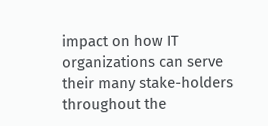impact on how IT organizations can serve their many stake-holders throughout the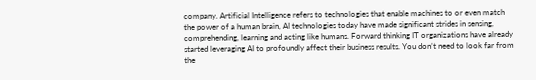company. Artificial Intelligence refers to technologies that enable machines to or even match the power of a human brain, AI technologies today have made significant strides in sensing, comprehending, learning and acting like humans. Forward thinking IT organizations have already started leveraging AI to profoundly affect their business results. You don’t need to look far from the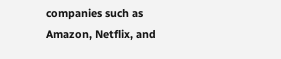companies such as Amazon, Netflix, and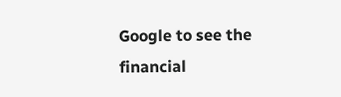Google to see the financial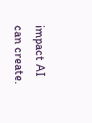impact AI  can create.